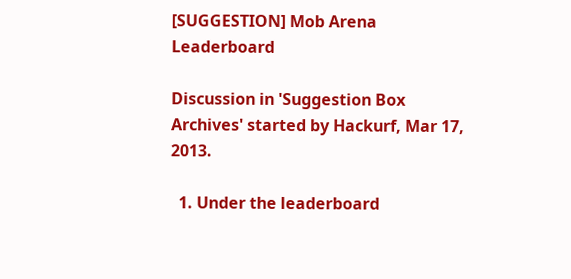[SUGGESTION] Mob Arena Leaderboard

Discussion in 'Suggestion Box Archives' started by Hackurf, Mar 17, 2013.

  1. Under the leaderboard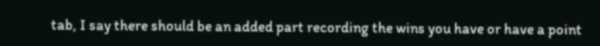tab, I say there should be an added part recording the wins you have or have a point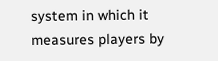system in which it measures players by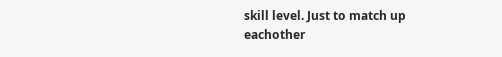skill level. Just to match up eachother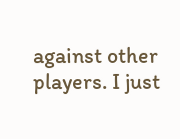against other players. I just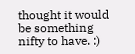thought it would be something nifty to have. :)